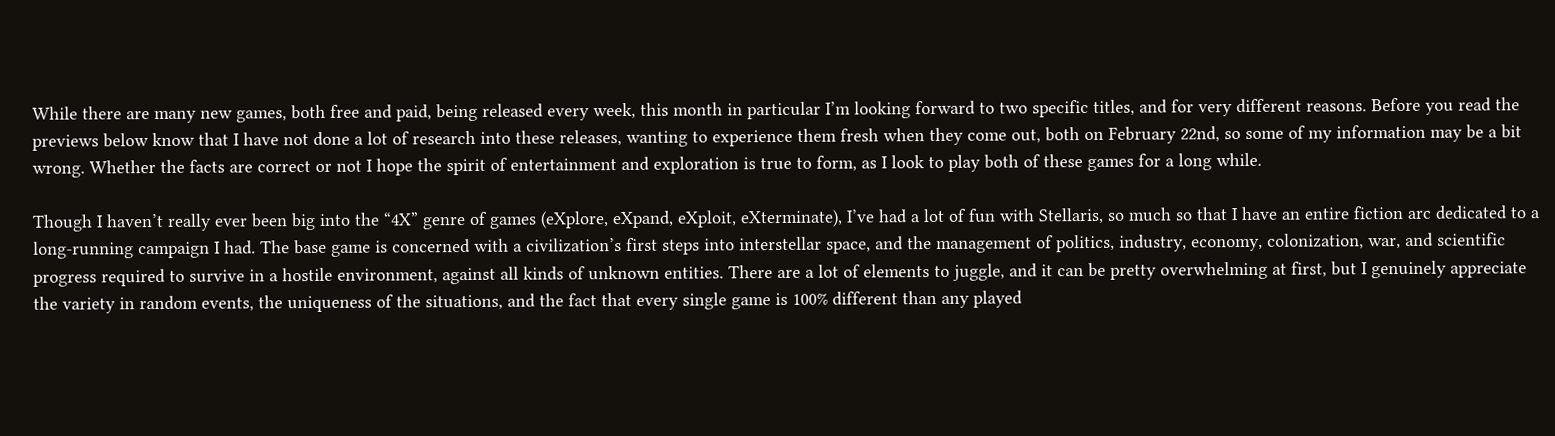While there are many new games, both free and paid, being released every week, this month in particular I’m looking forward to two specific titles, and for very different reasons. Before you read the previews below know that I have not done a lot of research into these releases, wanting to experience them fresh when they come out, both on February 22nd, so some of my information may be a bit wrong. Whether the facts are correct or not I hope the spirit of entertainment and exploration is true to form, as I look to play both of these games for a long while.

Though I haven’t really ever been big into the “4X” genre of games (eXplore, eXpand, eXploit, eXterminate), I’ve had a lot of fun with Stellaris, so much so that I have an entire fiction arc dedicated to a long-running campaign I had. The base game is concerned with a civilization’s first steps into interstellar space, and the management of politics, industry, economy, colonization, war, and scientific progress required to survive in a hostile environment, against all kinds of unknown entities. There are a lot of elements to juggle, and it can be pretty overwhelming at first, but I genuinely appreciate the variety in random events, the uniqueness of the situations, and the fact that every single game is 100% different than any played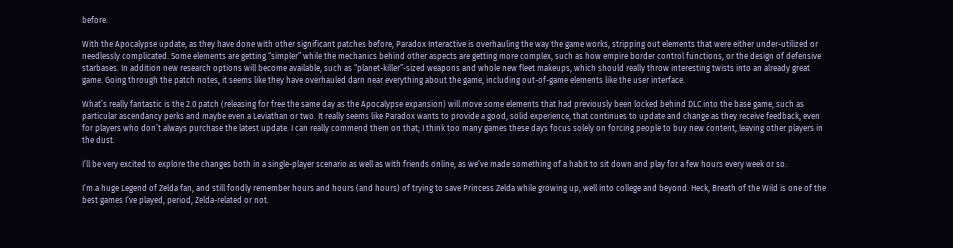before.

With the Apocalypse update, as they have done with other significant patches before, Paradox Interactive is overhauling the way the game works, stripping out elements that were either under-utilized or needlessly complicated. Some elements are getting “simpler” while the mechanics behind other aspects are getting more complex, such as how empire border control functions, or the design of defensive starbases. In addition new research options will become available, such as “planet-killer”-sized weapons and whole new fleet makeups, which should really throw interesting twists into an already great game. Going through the patch notes, it seems like they have overhauled darn near everything about the game, including out-of-game elements like the user interface.

What’s really fantastic is the 2.0 patch (releasing for free the same day as the Apocalypse expansion) will move some elements that had previously been locked behind DLC into the base game, such as particular ascendancy perks and maybe even a Leviathan or two. It really seems like Paradox wants to provide a good, solid experience, that continues to update and change as they receive feedback, even for players who don’t always purchase the latest update. I can really commend them on that; I think too many games these days focus solely on forcing people to buy new content, leaving other players in the dust.

I’ll be very excited to explore the changes both in a single-player scenario as well as with friends online, as we’ve made something of a habit to sit down and play for a few hours every week or so.

I’m a huge Legend of Zelda fan, and still fondly remember hours and hours (and hours) of trying to save Princess Zelda while growing up, well into college and beyond. Heck, Breath of the Wild is one of the best games I’ve played, period, Zelda-related or not.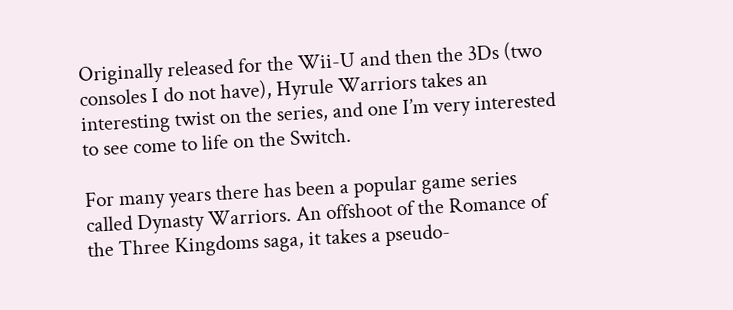Originally released for the Wii-U and then the 3Ds (two consoles I do not have), Hyrule Warriors takes an interesting twist on the series, and one I’m very interested to see come to life on the Switch.

For many years there has been a popular game series called Dynasty Warriors. An offshoot of the Romance of the Three Kingdoms saga, it takes a pseudo-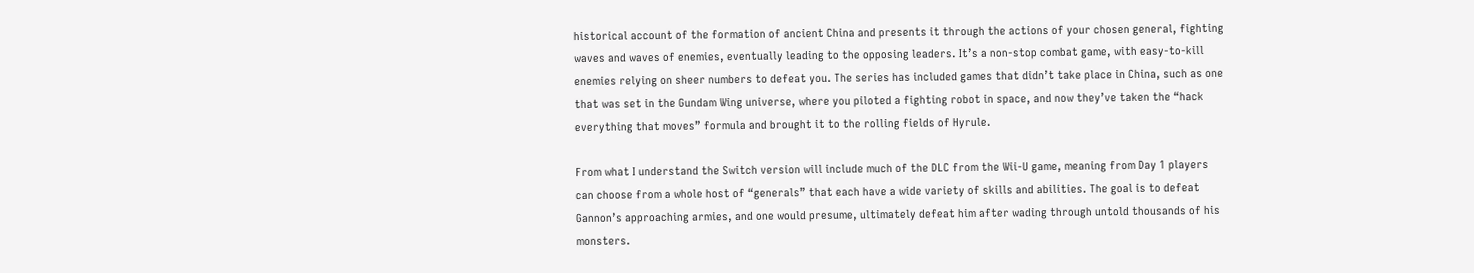historical account of the formation of ancient China and presents it through the actions of your chosen general, fighting waves and waves of enemies, eventually leading to the opposing leaders. It’s a non-stop combat game, with easy-to-kill enemies relying on sheer numbers to defeat you. The series has included games that didn’t take place in China, such as one that was set in the Gundam Wing universe, where you piloted a fighting robot in space, and now they’ve taken the “hack everything that moves” formula and brought it to the rolling fields of Hyrule.

From what I understand the Switch version will include much of the DLC from the Wii-U game, meaning from Day 1 players can choose from a whole host of “generals” that each have a wide variety of skills and abilities. The goal is to defeat Gannon’s approaching armies, and one would presume, ultimately defeat him after wading through untold thousands of his monsters.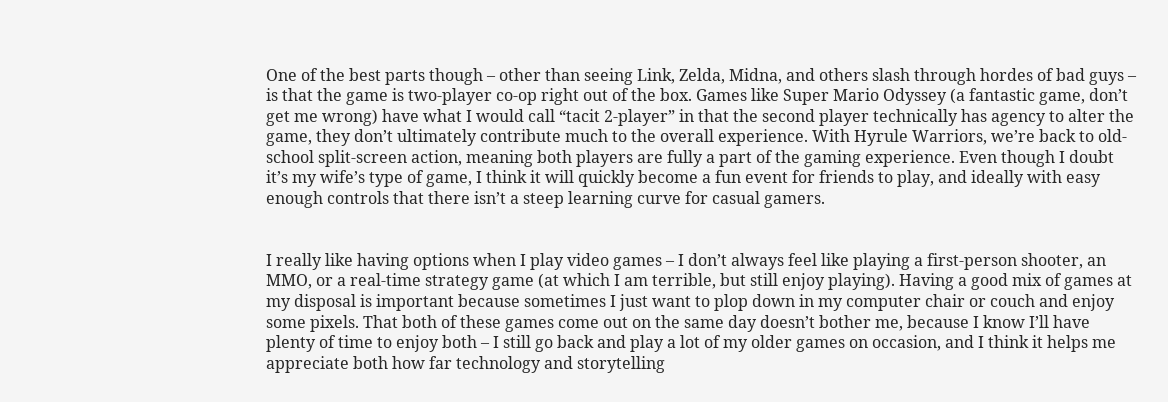One of the best parts though – other than seeing Link, Zelda, Midna, and others slash through hordes of bad guys – is that the game is two-player co-op right out of the box. Games like Super Mario Odyssey (a fantastic game, don’t get me wrong) have what I would call “tacit 2-player” in that the second player technically has agency to alter the game, they don’t ultimately contribute much to the overall experience. With Hyrule Warriors, we’re back to old-school split-screen action, meaning both players are fully a part of the gaming experience. Even though I doubt it’s my wife’s type of game, I think it will quickly become a fun event for friends to play, and ideally with easy enough controls that there isn’t a steep learning curve for casual gamers.


I really like having options when I play video games – I don’t always feel like playing a first-person shooter, an MMO, or a real-time strategy game (at which I am terrible, but still enjoy playing). Having a good mix of games at my disposal is important because sometimes I just want to plop down in my computer chair or couch and enjoy some pixels. That both of these games come out on the same day doesn’t bother me, because I know I’ll have plenty of time to enjoy both – I still go back and play a lot of my older games on occasion, and I think it helps me appreciate both how far technology and storytelling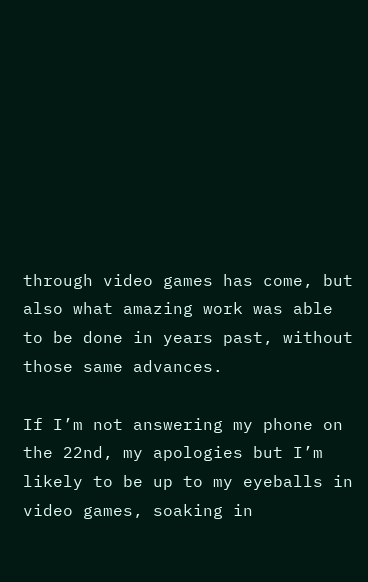through video games has come, but also what amazing work was able to be done in years past, without those same advances.

If I’m not answering my phone on the 22nd, my apologies but I’m likely to be up to my eyeballs in video games, soaking in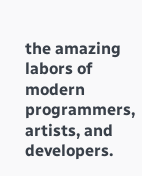the amazing labors of modern programmers, artists, and developers.